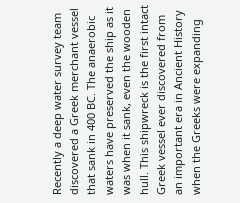Recently a deep water survey team discovered a Greek merchant vessel that sank in 400 BC. The anaerobic waters have preserved the ship as it was when it sank, even the wooden hull. This shipwreck is the first intact Greek vessel ever discovered from an important era in Ancient History when the Greeks were expanding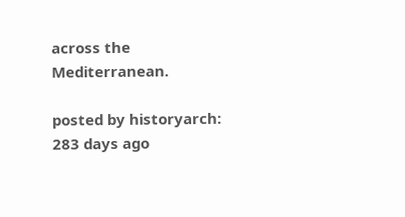across the Mediterranean.

posted by historyarch: 283 days ago